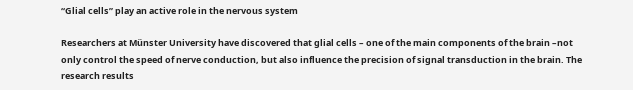“Glial cells” play an active role in the nervous system

Researchers at Münster University have discovered that glial cells – one of the main components of the brain –not only control the speed of nerve conduction, but also influence the precision of signal transduction in the brain. The research results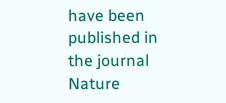have been published in the journal Nature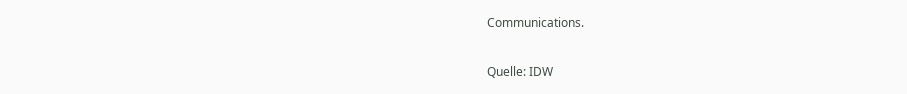Communications.

Quelle: IDW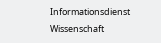Informationsdienst Wissenschaft